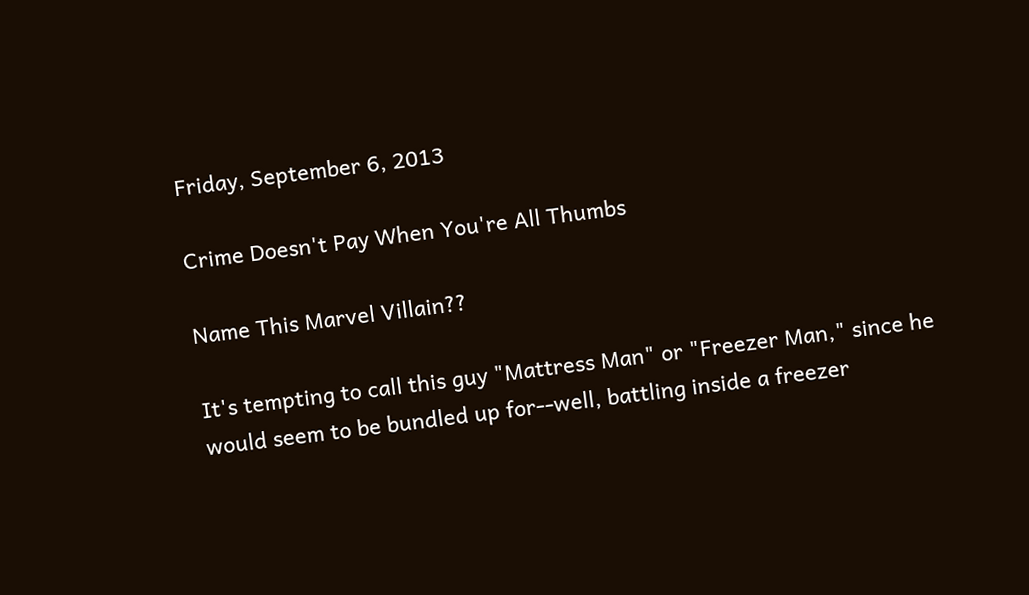Friday, September 6, 2013

Crime Doesn't Pay When You're All Thumbs

Name This Marvel Villain??

It's tempting to call this guy "Mattress Man" or "Freezer Man," since he would seem to be bundled up for--well, battling inside a freezer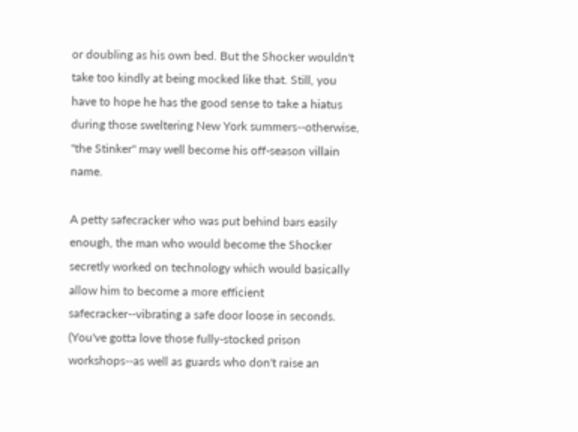or doubling as his own bed. But the Shocker wouldn't take too kindly at being mocked like that. Still, you have to hope he has the good sense to take a hiatus during those sweltering New York summers--otherwise, "the Stinker" may well become his off-season villain name.

A petty safecracker who was put behind bars easily enough, the man who would become the Shocker secretly worked on technology which would basically allow him to become a more efficient safecracker--vibrating a safe door loose in seconds. (You've gotta love those fully-stocked prison workshops--as well as guards who don't raise an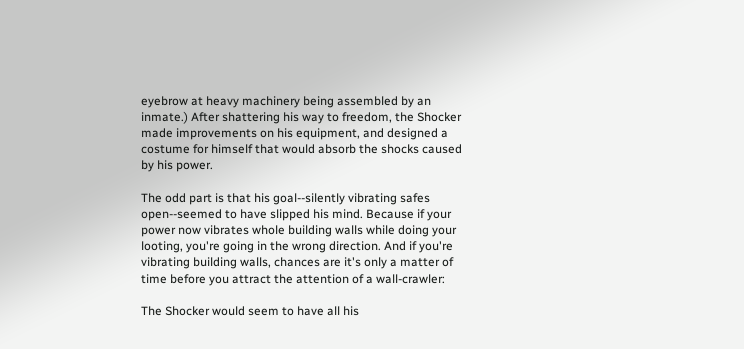eyebrow at heavy machinery being assembled by an inmate.) After shattering his way to freedom, the Shocker made improvements on his equipment, and designed a costume for himself that would absorb the shocks caused by his power.

The odd part is that his goal--silently vibrating safes open--seemed to have slipped his mind. Because if your power now vibrates whole building walls while doing your looting, you're going in the wrong direction. And if you're vibrating building walls, chances are it's only a matter of time before you attract the attention of a wall-crawler:

The Shocker would seem to have all his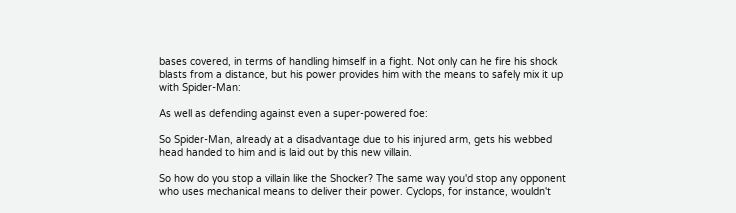bases covered, in terms of handling himself in a fight. Not only can he fire his shock blasts from a distance, but his power provides him with the means to safely mix it up with Spider-Man:

As well as defending against even a super-powered foe:

So Spider-Man, already at a disadvantage due to his injured arm, gets his webbed head handed to him and is laid out by this new villain.

So how do you stop a villain like the Shocker? The same way you'd stop any opponent who uses mechanical means to deliver their power. Cyclops, for instance, wouldn't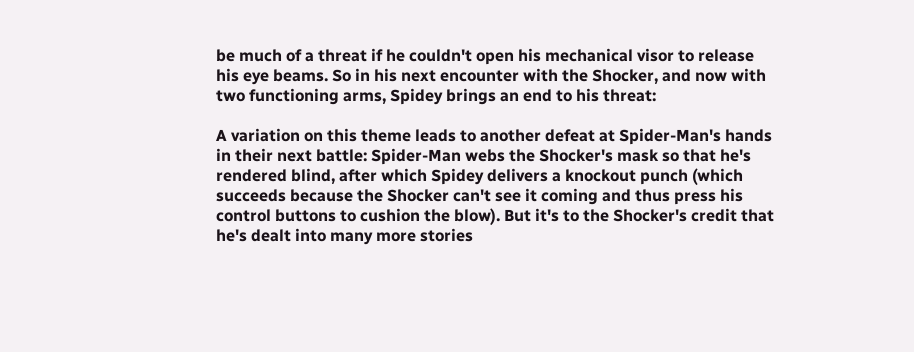be much of a threat if he couldn't open his mechanical visor to release his eye beams. So in his next encounter with the Shocker, and now with two functioning arms, Spidey brings an end to his threat:

A variation on this theme leads to another defeat at Spider-Man's hands in their next battle: Spider-Man webs the Shocker's mask so that he's rendered blind, after which Spidey delivers a knockout punch (which succeeds because the Shocker can't see it coming and thus press his control buttons to cushion the blow). But it's to the Shocker's credit that he's dealt into many more stories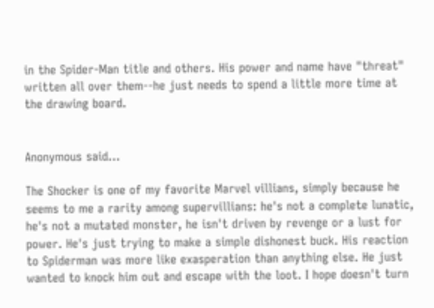in the Spider-Man title and others. His power and name have "threat" written all over them--he just needs to spend a little more time at the drawing board.


Anonymous said...

The Shocker is one of my favorite Marvel villians, simply because he seems to me a rarity among supervillians: he's not a complete lunatic, he's not a mutated monster, he isn't driven by revenge or a lust for power. He's just trying to make a simple dishonest buck. His reaction to Spiderman was more like exasperation than anything else. He just wanted to knock him out and escape with the loot. I hope doesn't turn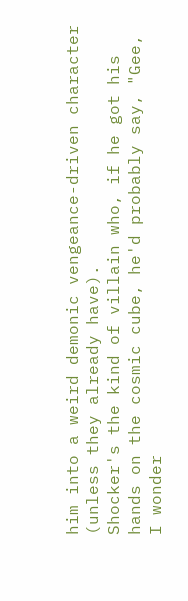him into a weird demonic vengeance-driven character (unless they already have).
Shocker's the kind of villain who, if he got his hands on the cosmic cube, he'd probably say, "Gee, I wonder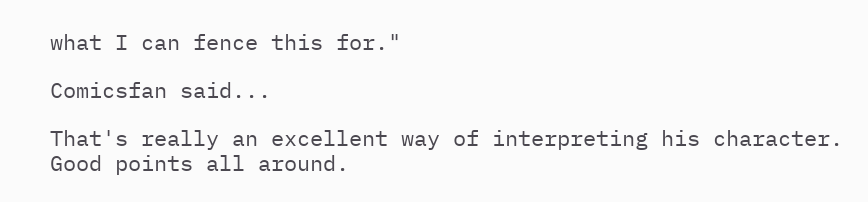what I can fence this for."

Comicsfan said...

That's really an excellent way of interpreting his character. Good points all around.